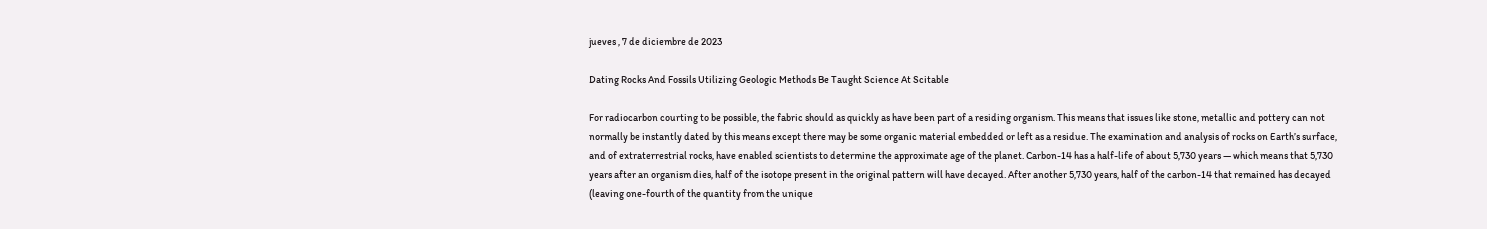jueves , 7 de diciembre de 2023

Dating Rocks And Fossils Utilizing Geologic Methods Be Taught Science At Scitable

For radiocarbon courting to be possible, the fabric should as quickly as have been part of a residing organism. This means that issues like stone, metallic and pottery can not normally be instantly dated by this means except there may be some organic material embedded or left as a residue. The examination and analysis of rocks on Earth’s surface, and of extraterrestrial rocks, have enabled scientists to determine the approximate age of the planet. Carbon-14 has a half-life of about 5,730 years — which means that 5,730 years after an organism dies, half of the isotope present in the original pattern will have decayed. After another 5,730 years, half of the carbon-14 that remained has decayed (leaving one-fourth of the quantity from the unique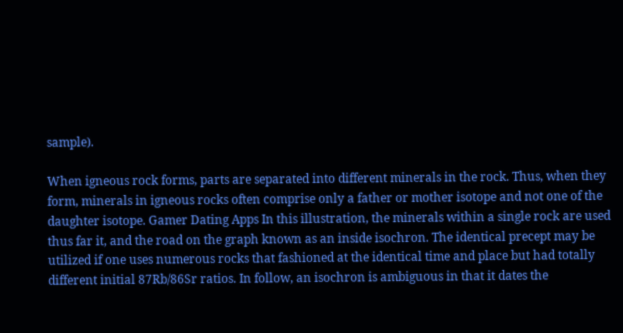sample).

When igneous rock forms, parts are separated into different minerals in the rock. Thus, when they form, minerals in igneous rocks often comprise only a father or mother isotope and not one of the daughter isotope. Gamer Dating Apps In this illustration, the minerals within a single rock are used thus far it, and the road on the graph known as an inside isochron. The identical precept may be utilized if one uses numerous rocks that fashioned at the identical time and place but had totally different initial 87Rb/86Sr ratios. In follow, an isochron is ambiguous in that it dates the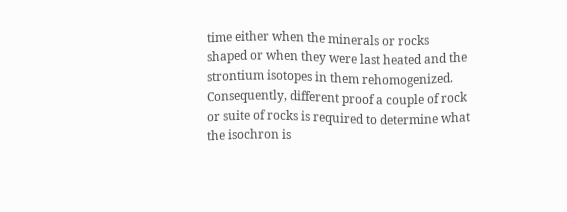time either when the minerals or rocks shaped or when they were last heated and the strontium isotopes in them rehomogenized. Consequently, different proof a couple of rock or suite of rocks is required to determine what the isochron is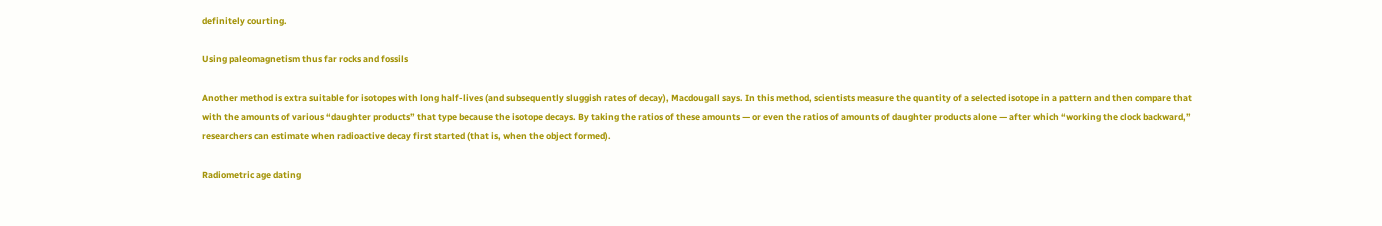definitely courting.

Using paleomagnetism thus far rocks and fossils

Another method is extra suitable for isotopes with long half-lives (and subsequently sluggish rates of decay), Macdougall says. In this method, scientists measure the quantity of a selected isotope in a pattern and then compare that with the amounts of various “daughter products” that type because the isotope decays. By taking the ratios of these amounts — or even the ratios of amounts of daughter products alone — after which “working the clock backward,” researchers can estimate when radioactive decay first started (that is, when the object formed).

Radiometric age dating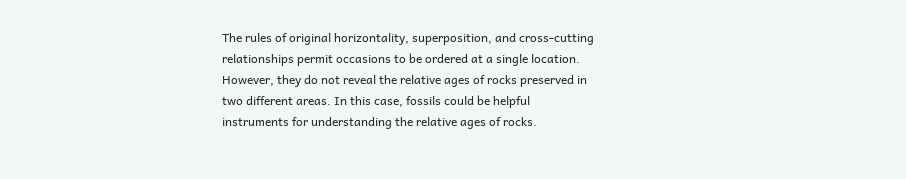The rules of original horizontality, superposition, and cross-cutting relationships permit occasions to be ordered at a single location. However, they do not reveal the relative ages of rocks preserved in two different areas. In this case, fossils could be helpful instruments for understanding the relative ages of rocks.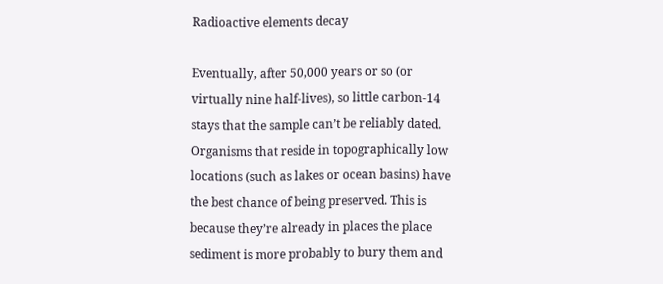Radioactive elements decay

Eventually, after 50,000 years or so (or virtually nine half-lives), so little carbon-14 stays that the sample can’t be reliably dated. Organisms that reside in topographically low locations (such as lakes or ocean basins) have the best chance of being preserved. This is because they’re already in places the place sediment is more probably to bury them and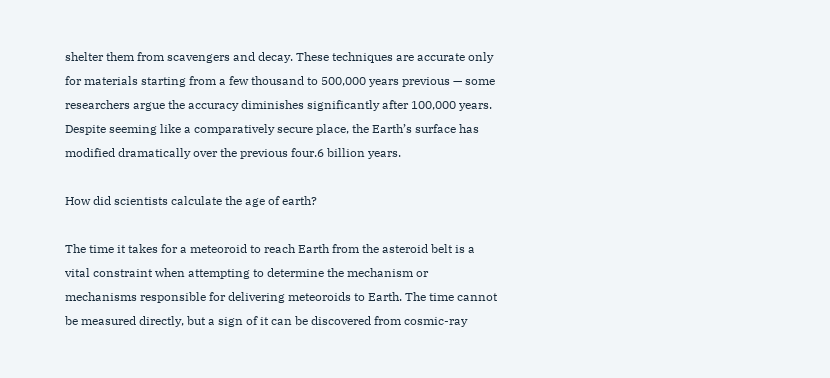shelter them from scavengers and decay. These techniques are accurate only for materials starting from a few thousand to 500,000 years previous — some researchers argue the accuracy diminishes significantly after 100,000 years. Despite seeming like a comparatively secure place, the Earth’s surface has modified dramatically over the previous four.6 billion years.

How did scientists calculate the age of earth?

The time it takes for a meteoroid to reach Earth from the asteroid belt is a vital constraint when attempting to determine the mechanism or mechanisms responsible for delivering meteoroids to Earth. The time cannot be measured directly, but a sign of it can be discovered from cosmic-ray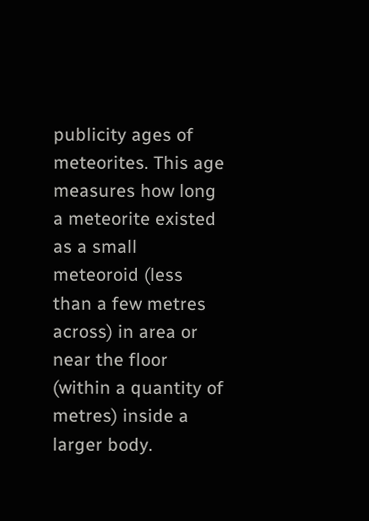publicity ages of meteorites. This age measures how long a meteorite existed as a small meteoroid (less than a few metres across) in area or near the floor (within a quantity of metres) inside a larger body.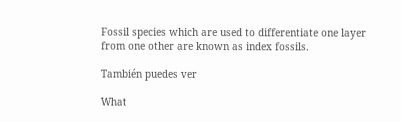Fossil species which are used to differentiate one layer from one other are known as index fossils.

También puedes ver

What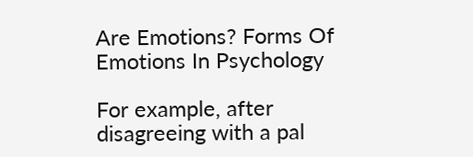Are Emotions? Forms Of Emotions In Psychology

For example, after disagreeing with a pal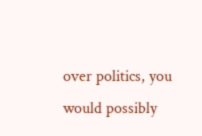over politics, you would possibly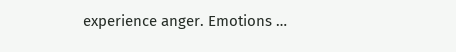experience anger. Emotions …